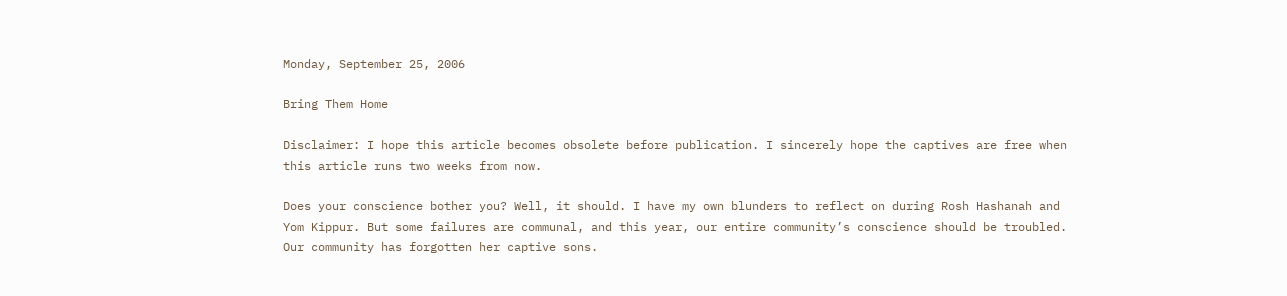Monday, September 25, 2006

Bring Them Home

Disclaimer: I hope this article becomes obsolete before publication. I sincerely hope the captives are free when this article runs two weeks from now.

Does your conscience bother you? Well, it should. I have my own blunders to reflect on during Rosh Hashanah and Yom Kippur. But some failures are communal, and this year, our entire community’s conscience should be troubled. Our community has forgotten her captive sons.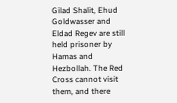Gilad Shalit, Ehud Goldwasser and Eldad Regev are still held prisoner by Hamas and Hezbollah. The Red Cross cannot visit them, and there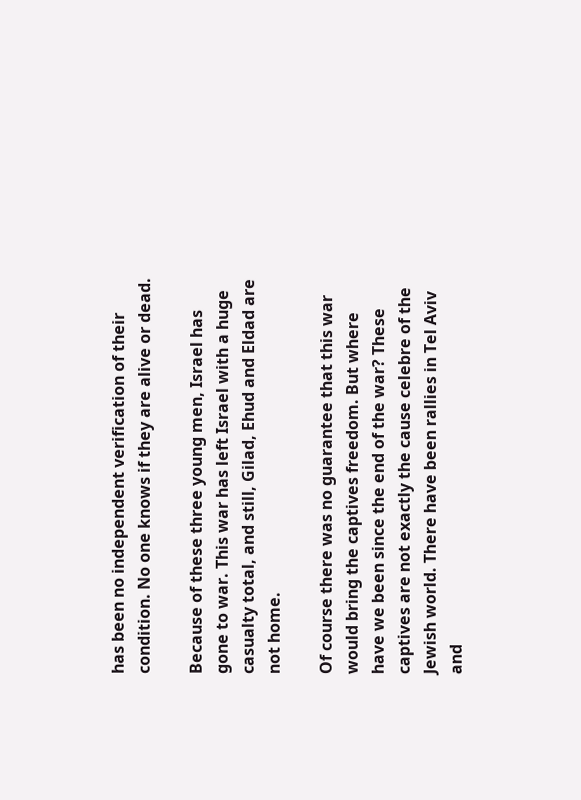has been no independent verification of their condition. No one knows if they are alive or dead.

Because of these three young men, Israel has gone to war. This war has left Israel with a huge casualty total, and still, Gilad, Ehud and Eldad are not home.

Of course there was no guarantee that this war would bring the captives freedom. But where have we been since the end of the war? These captives are not exactly the cause celebre of the Jewish world. There have been rallies in Tel Aviv and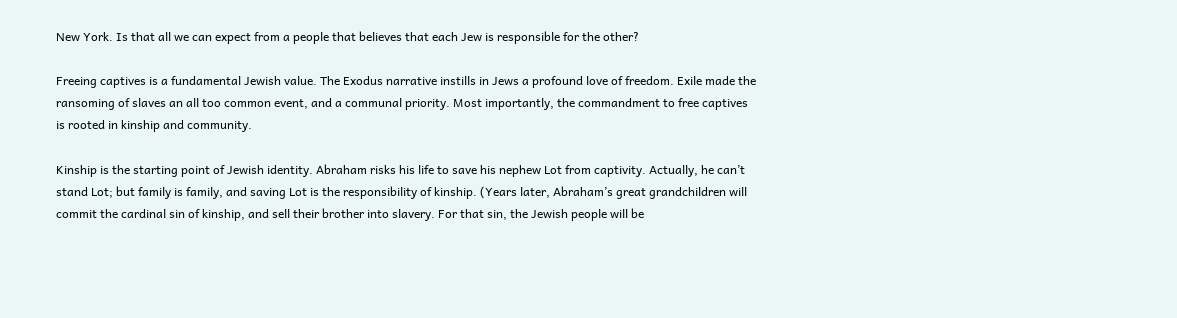New York. Is that all we can expect from a people that believes that each Jew is responsible for the other?

Freeing captives is a fundamental Jewish value. The Exodus narrative instills in Jews a profound love of freedom. Exile made the ransoming of slaves an all too common event, and a communal priority. Most importantly, the commandment to free captives is rooted in kinship and community.

Kinship is the starting point of Jewish identity. Abraham risks his life to save his nephew Lot from captivity. Actually, he can’t stand Lot; but family is family, and saving Lot is the responsibility of kinship. (Years later, Abraham’s great grandchildren will commit the cardinal sin of kinship, and sell their brother into slavery. For that sin, the Jewish people will be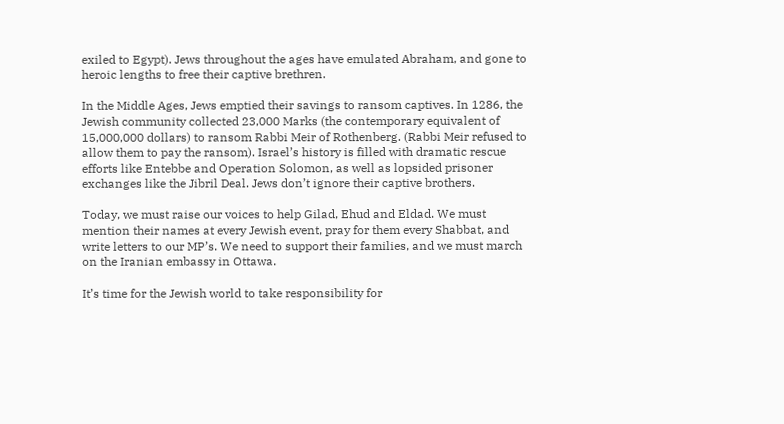exiled to Egypt). Jews throughout the ages have emulated Abraham, and gone to heroic lengths to free their captive brethren.

In the Middle Ages, Jews emptied their savings to ransom captives. In 1286, the Jewish community collected 23,000 Marks (the contemporary equivalent of 15,000,000 dollars) to ransom Rabbi Meir of Rothenberg. (Rabbi Meir refused to allow them to pay the ransom). Israel’s history is filled with dramatic rescue efforts like Entebbe and Operation Solomon, as well as lopsided prisoner exchanges like the Jibril Deal. Jews don’t ignore their captive brothers.

Today, we must raise our voices to help Gilad, Ehud and Eldad. We must mention their names at every Jewish event, pray for them every Shabbat, and write letters to our MP’s. We need to support their families, and we must march on the Iranian embassy in Ottawa.

It’s time for the Jewish world to take responsibility for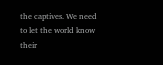the captives. We need to let the world know their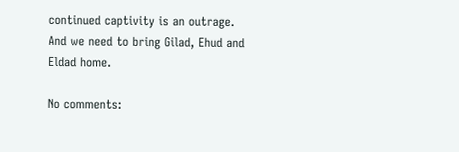continued captivity is an outrage. And we need to bring Gilad, Ehud and Eldad home.

No comments: